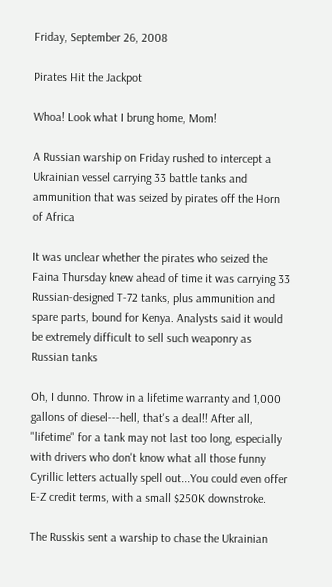Friday, September 26, 2008

Pirates Hit the Jackpot

Whoa! Look what I brung home, Mom!

A Russian warship on Friday rushed to intercept a Ukrainian vessel carrying 33 battle tanks and ammunition that was seized by pirates off the Horn of Africa

It was unclear whether the pirates who seized the Faina Thursday knew ahead of time it was carrying 33 Russian-designed T-72 tanks, plus ammunition and spare parts, bound for Kenya. Analysts said it would be extremely difficult to sell such weaponry as Russian tanks

Oh, I dunno. Throw in a lifetime warranty and 1,000 gallons of diesel---hell, that's a deal!! After all, "lifetime" for a tank may not last too long, especially with drivers who don't know what all those funny Cyrillic letters actually spell out...You could even offer E-Z credit terms, with a small $250K downstroke.

The Russkis sent a warship to chase the Ukrainian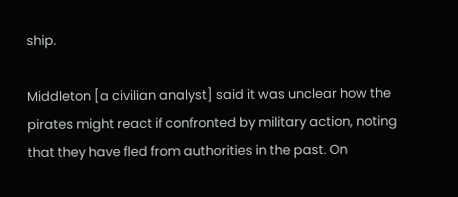ship.

Middleton [a civilian analyst] said it was unclear how the pirates might react if confronted by military action, noting that they have fled from authorities in the past. On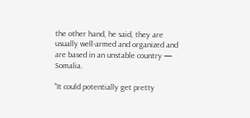the other hand, he said, they are usually well-armed and organized and are based in an unstable country — Somalia.

"It could potentially get pretty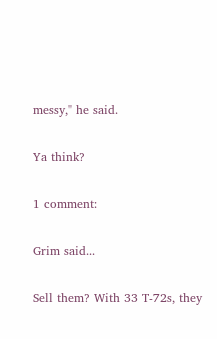messy," he said.

Ya think?

1 comment:

Grim said...

Sell them? With 33 T-72s, they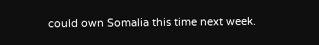could own Somalia this time next week.